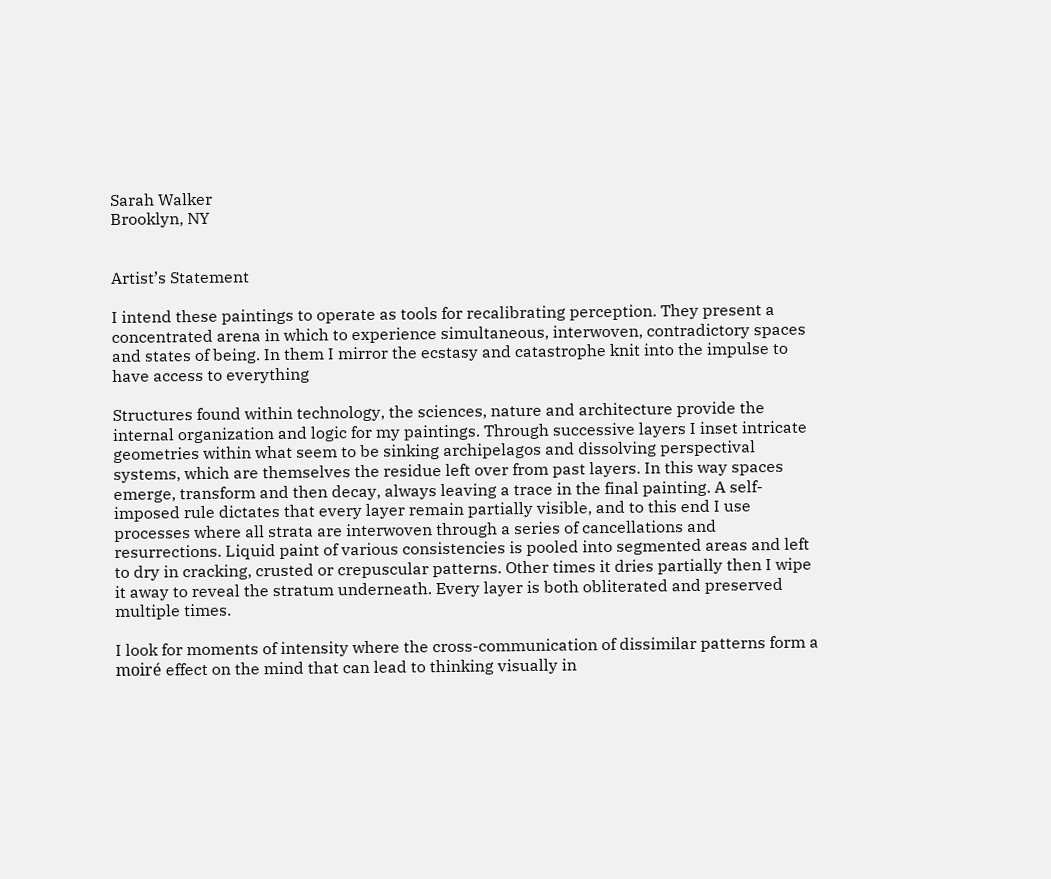Sarah Walker
Brooklyn, NY


Artist’s Statement

I intend these paintings to operate as tools for recalibrating perception. They present a concentrated arena in which to experience simultaneous, interwoven, contradictory spaces and states of being. In them I mirror the ecstasy and catastrophe knit into the impulse to have access to everything

Structures found within technology, the sciences, nature and architecture provide the internal organization and logic for my paintings. Through successive layers I inset intricate geometries within what seem to be sinking archipelagos and dissolving perspectival systems, which are themselves the residue left over from past layers. In this way spaces emerge, transform and then decay, always leaving a trace in the final painting. A self-imposed rule dictates that every layer remain partially visible, and to this end I use processes where all strata are interwoven through a series of cancellations and resurrections. Liquid paint of various consistencies is pooled into segmented areas and left to dry in cracking, crusted or crepuscular patterns. Other times it dries partially then I wipe it away to reveal the stratum underneath. Every layer is both obliterated and preserved multiple times.

I look for moments of intensity where the cross-communication of dissimilar patterns form a moiré effect on the mind that can lead to thinking visually in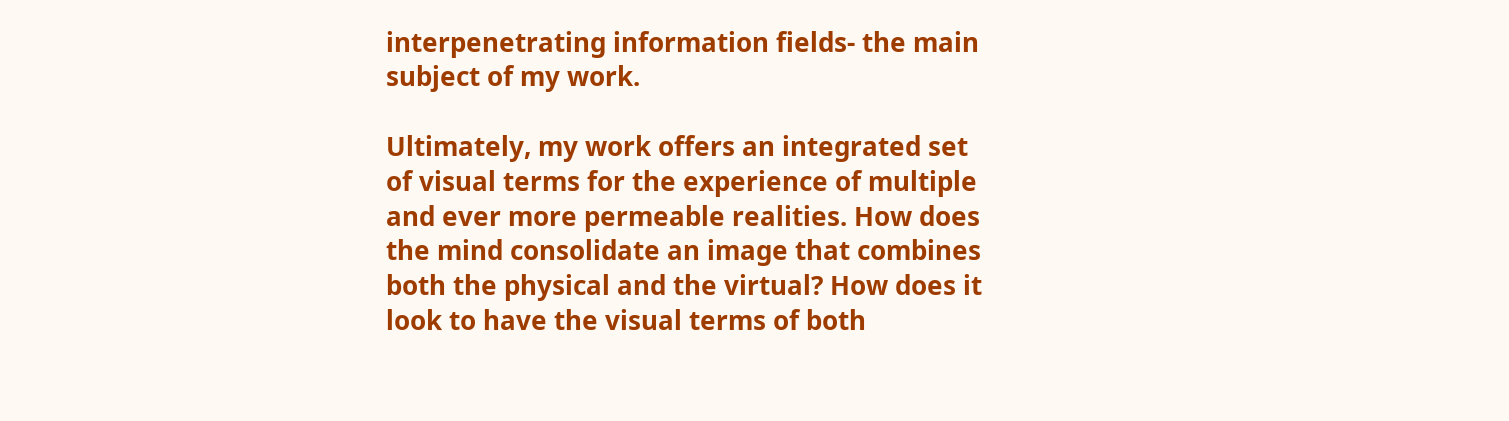interpenetrating information fields- the main subject of my work.

Ultimately, my work offers an integrated set of visual terms for the experience of multiple and ever more permeable realities. How does the mind consolidate an image that combines both the physical and the virtual? How does it look to have the visual terms of both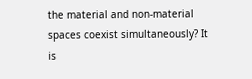the material and non-material spaces coexist simultaneously? It is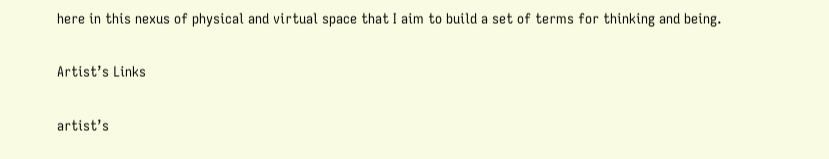here in this nexus of physical and virtual space that I aim to build a set of terms for thinking and being.

Artist’s Links

artist’s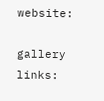website:

gallery links: